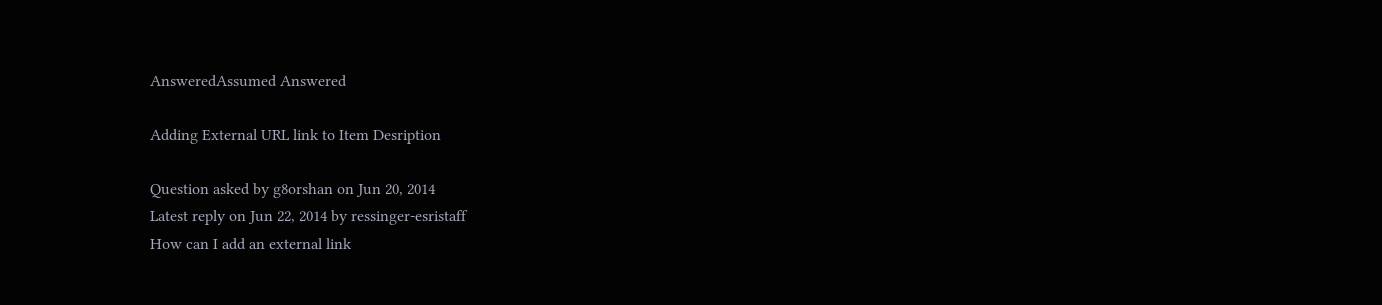AnsweredAssumed Answered

Adding External URL link to Item Desription

Question asked by g8orshan on Jun 20, 2014
Latest reply on Jun 22, 2014 by ressinger-esristaff
How can I add an external link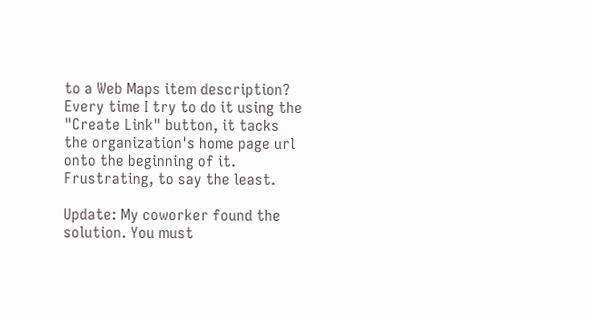to a Web Maps item description? Every time I try to do it using the "Create Link" button, it tacks the organization's home page url onto the beginning of it. Frustrating, to say the least.

Update: My coworker found the solution. You must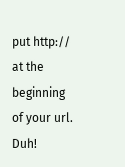put http:// at the beginning of your url. Duh!